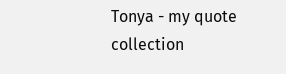Tonya - my quote collection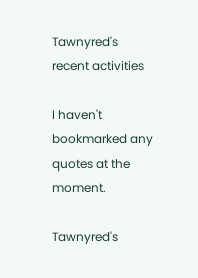Tawnyred's recent activities

I haven't bookmarked any quotes at the moment.

Tawnyred's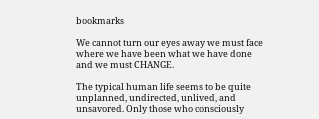bookmarks

We cannot turn our eyes away we must face where we have been what we have done and we must CHANGE.

The typical human life seems to be quite unplanned, undirected, unlived, and unsavored. Only those who consciously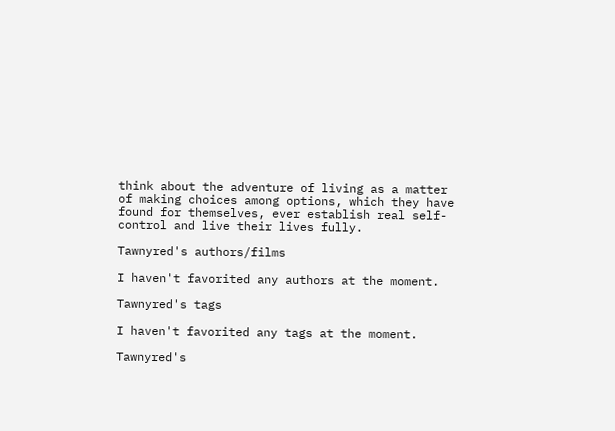think about the adventure of living as a matter of making choices among options, which they have found for themselves, ever establish real self-control and live their lives fully.

Tawnyred's authors/films

I haven't favorited any authors at the moment.

Tawnyred's tags

I haven't favorited any tags at the moment.

Tawnyred's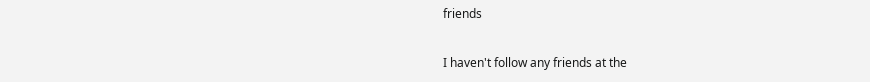friends

I haven't follow any friends at the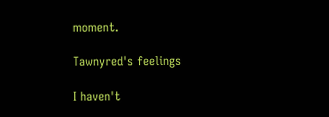moment.

Tawnyred's feelings

I haven't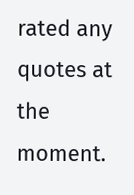rated any quotes at the moment.